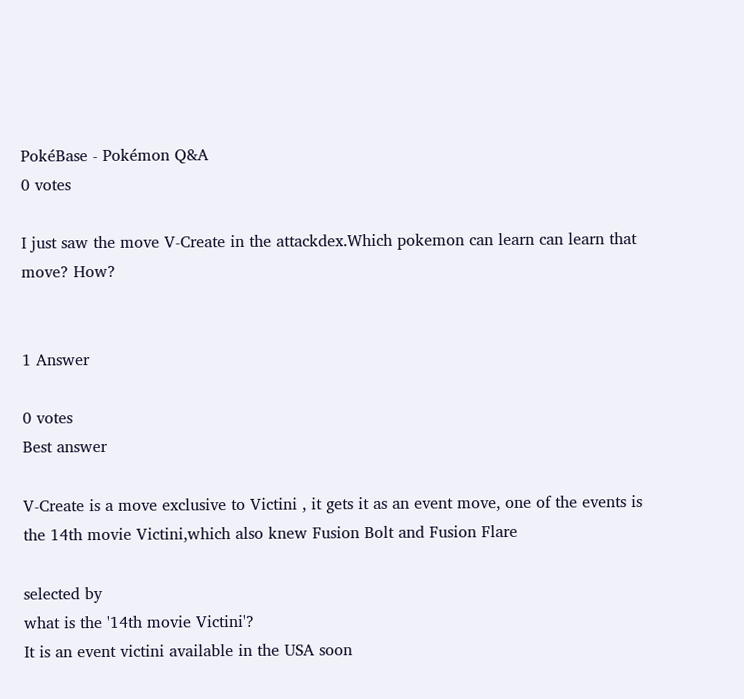PokéBase - Pokémon Q&A
0 votes

I just saw the move V-Create in the attackdex.Which pokemon can learn can learn that move? How?


1 Answer

0 votes
Best answer

V-Create is a move exclusive to Victini , it gets it as an event move, one of the events is the 14th movie Victini,which also knew Fusion Bolt and Fusion Flare

selected by
what is the '14th movie Victini'?
It is an event victini available in the USA soon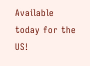Available today for the US!